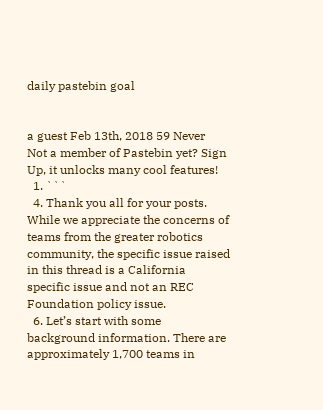daily pastebin goal


a guest Feb 13th, 2018 59 Never
Not a member of Pastebin yet? Sign Up, it unlocks many cool features!
  1. ```
  4. Thank you all for your posts. While we appreciate the concerns of teams from the greater robotics community, the specific issue raised in this thread is a California specific issue and not an REC Foundation policy issue.
  6. Let’s start with some background information. There are approximately 1,700 teams in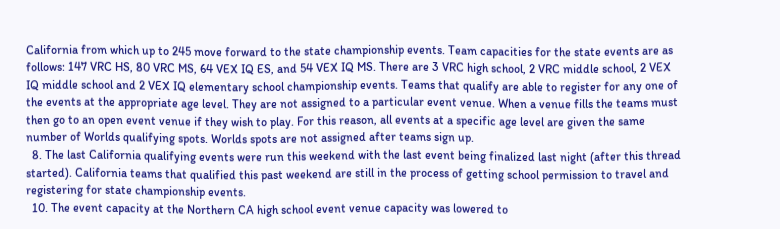California from which up to 245 move forward to the state championship events. Team capacities for the state events are as follows: 147 VRC HS, 80 VRC MS, 64 VEX IQ ES, and 54 VEX IQ MS. There are 3 VRC high school, 2 VRC middle school, 2 VEX IQ middle school and 2 VEX IQ elementary school championship events. Teams that qualify are able to register for any one of the events at the appropriate age level. They are not assigned to a particular event venue. When a venue fills the teams must then go to an open event venue if they wish to play. For this reason, all events at a specific age level are given the same number of Worlds qualifying spots. Worlds spots are not assigned after teams sign up.
  8. The last California qualifying events were run this weekend with the last event being finalized last night (after this thread started). California teams that qualified this past weekend are still in the process of getting school permission to travel and registering for state championship events.
  10. The event capacity at the Northern CA high school event venue capacity was lowered to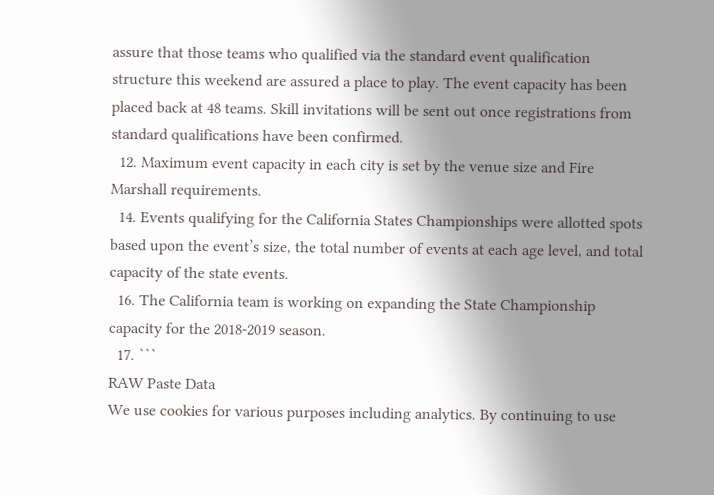assure that those teams who qualified via the standard event qualification structure this weekend are assured a place to play. The event capacity has been placed back at 48 teams. Skill invitations will be sent out once registrations from standard qualifications have been confirmed.
  12. Maximum event capacity in each city is set by the venue size and Fire Marshall requirements.
  14. Events qualifying for the California States Championships were allotted spots based upon the event’s size, the total number of events at each age level, and total capacity of the state events.
  16. The California team is working on expanding the State Championship capacity for the 2018-2019 season.
  17. ```
RAW Paste Data
We use cookies for various purposes including analytics. By continuing to use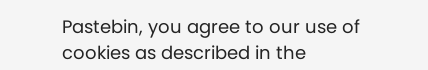Pastebin, you agree to our use of cookies as described in the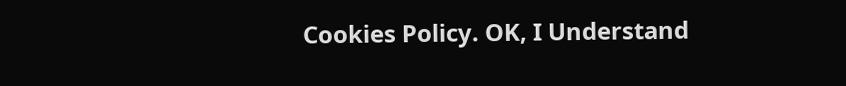Cookies Policy. OK, I Understand